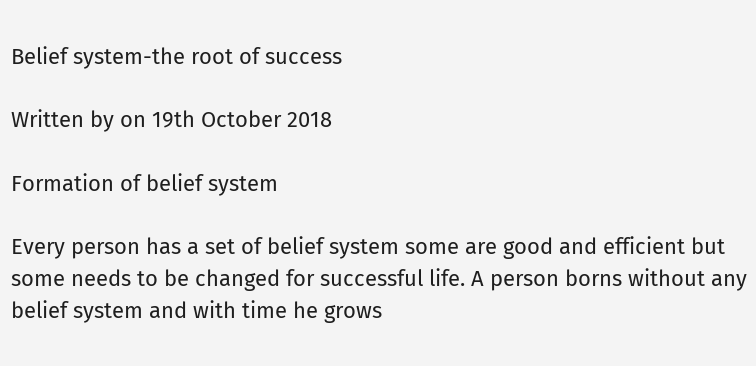Belief system-the root of success

Written by on 19th October 2018

Formation of belief system

Every person has a set of belief system some are good and efficient but some needs to be changed for successful life. A person borns without any belief system and with time he grows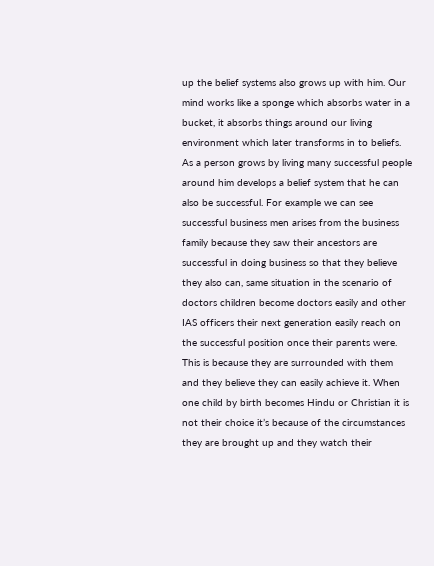up the belief systems also grows up with him. Our mind works like a sponge which absorbs water in a bucket, it absorbs things around our living environment which later transforms in to beliefs. As a person grows by living many successful people around him develops a belief system that he can also be successful. For example we can see successful business men arises from the business family because they saw their ancestors are successful in doing business so that they believe they also can, same situation in the scenario of doctors children become doctors easily and other IAS officers their next generation easily reach on the successful position once their parents were. This is because they are surrounded with them and they believe they can easily achieve it. When one child by birth becomes Hindu or Christian it is not their choice it’s because of the circumstances they are brought up and they watch their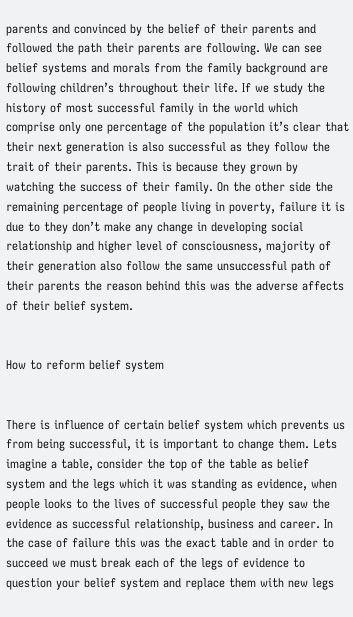parents and convinced by the belief of their parents and followed the path their parents are following. We can see belief systems and morals from the family background are following children’s throughout their life. If we study the history of most successful family in the world which comprise only one percentage of the population it’s clear that their next generation is also successful as they follow the trait of their parents. This is because they grown by watching the success of their family. On the other side the remaining percentage of people living in poverty, failure it is due to they don’t make any change in developing social relationship and higher level of consciousness, majority of their generation also follow the same unsuccessful path of their parents the reason behind this was the adverse affects of their belief system.


How to reform belief system


There is influence of certain belief system which prevents us from being successful, it is important to change them. Lets  imagine a table, consider the top of the table as belief system and the legs which it was standing as evidence, when people looks to the lives of successful people they saw the evidence as successful relationship, business and career. In the case of failure this was the exact table and in order to succeed we must break each of the legs of evidence to question your belief system and replace them with new legs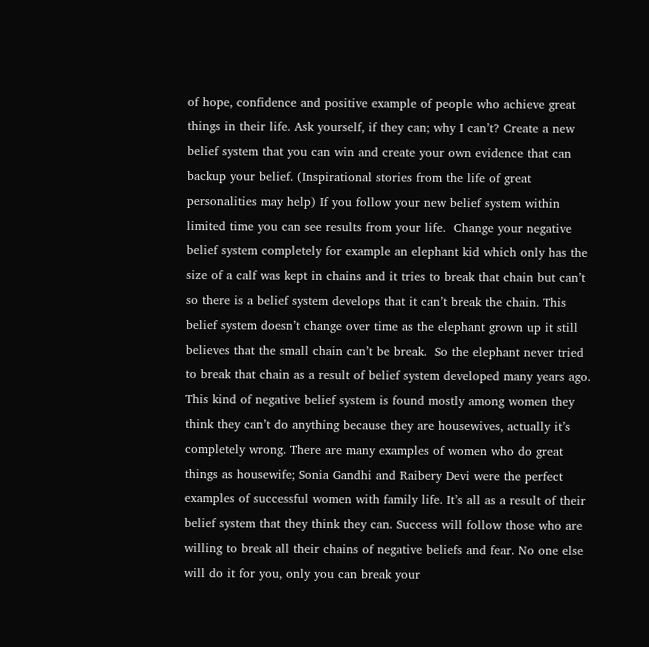of hope, confidence and positive example of people who achieve great things in their life. Ask yourself, if they can; why I can’t? Create a new belief system that you can win and create your own evidence that can backup your belief. (Inspirational stories from the life of great personalities may help) If you follow your new belief system within limited time you can see results from your life.  Change your negative belief system completely for example an elephant kid which only has the size of a calf was kept in chains and it tries to break that chain but can’t so there is a belief system develops that it can’t break the chain. This belief system doesn’t change over time as the elephant grown up it still believes that the small chain can’t be break.  So the elephant never tried to break that chain as a result of belief system developed many years ago. This kind of negative belief system is found mostly among women they think they can’t do anything because they are housewives, actually it’s completely wrong. There are many examples of women who do great things as housewife; Sonia Gandhi and Raibery Devi were the perfect examples of successful women with family life. It’s all as a result of their belief system that they think they can. Success will follow those who are willing to break all their chains of negative beliefs and fear. No one else will do it for you, only you can break your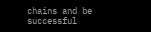chains and be successful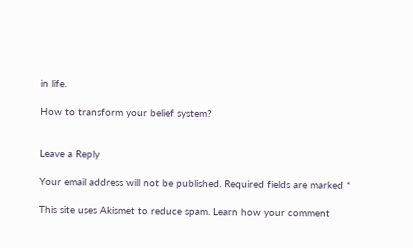in life.

How to transform your belief system?


Leave a Reply

Your email address will not be published. Required fields are marked *

This site uses Akismet to reduce spam. Learn how your comment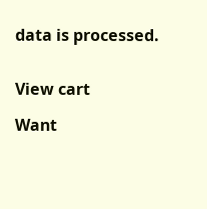data is processed.


View cart

Want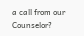a call from our Counselor?